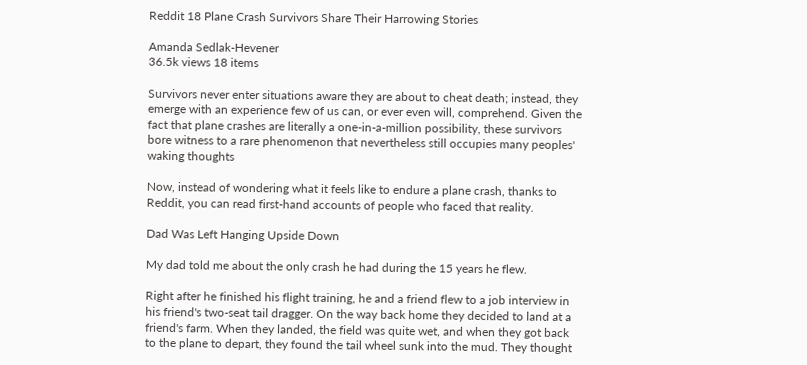Reddit 18 Plane Crash Survivors Share Their Harrowing Stories

Amanda Sedlak-Hevener
36.5k views 18 items

Survivors never enter situations aware they are about to cheat death; instead, they emerge with an experience few of us can, or ever even will, comprehend. Given the fact that plane crashes are literally a one-in-a-million possibility, these survivors bore witness to a rare phenomenon that nevertheless still occupies many peoples' waking thoughts

Now, instead of wondering what it feels like to endure a plane crash, thanks to Reddit, you can read first-hand accounts of people who faced that reality.

Dad Was Left Hanging Upside Down

My dad told me about the only crash he had during the 15 years he flew.

Right after he finished his flight training, he and a friend flew to a job interview in his friend's two-seat tail dragger. On the way back home they decided to land at a friend's farm. When they landed, the field was quite wet, and when they got back to the plane to depart, they found the tail wheel sunk into the mud. They thought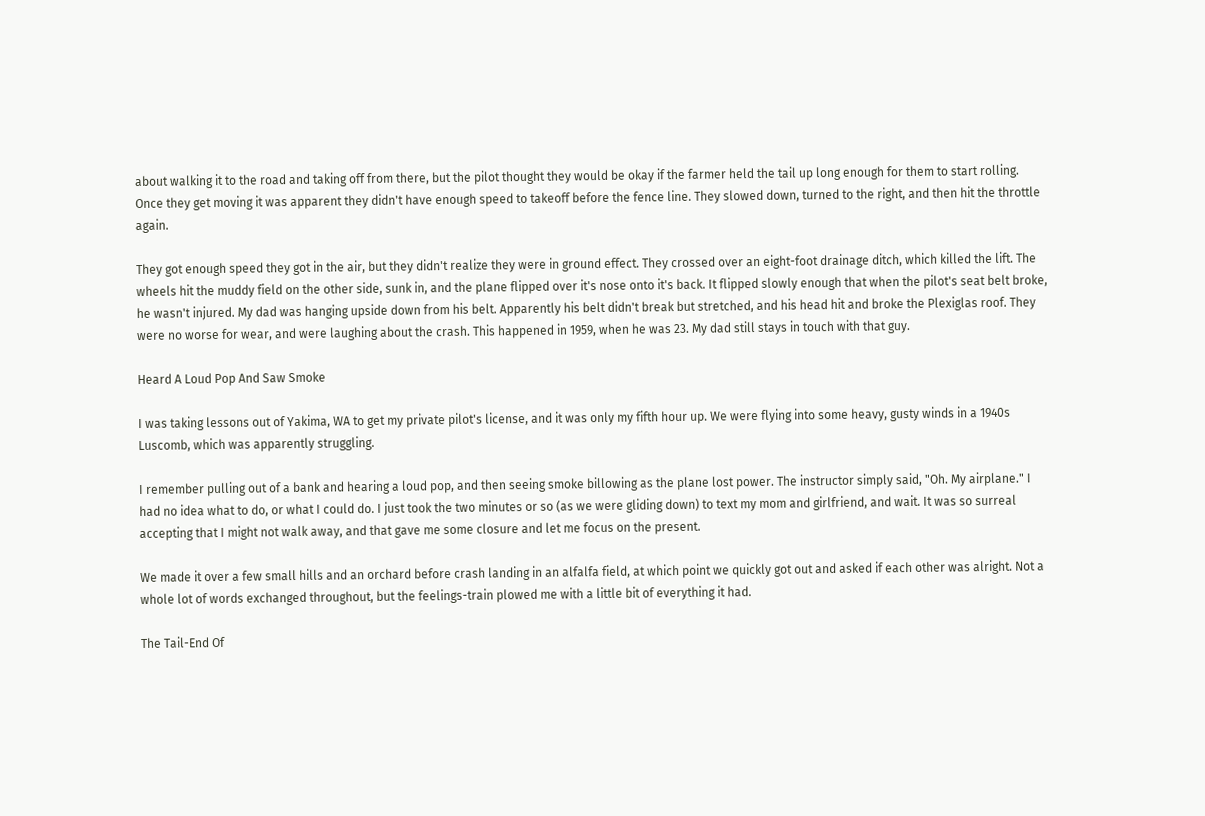about walking it to the road and taking off from there, but the pilot thought they would be okay if the farmer held the tail up long enough for them to start rolling. Once they get moving it was apparent they didn't have enough speed to takeoff before the fence line. They slowed down, turned to the right, and then hit the throttle again.

They got enough speed they got in the air, but they didn't realize they were in ground effect. They crossed over an eight-foot drainage ditch, which killed the lift. The wheels hit the muddy field on the other side, sunk in, and the plane flipped over it's nose onto it's back. It flipped slowly enough that when the pilot's seat belt broke, he wasn't injured. My dad was hanging upside down from his belt. Apparently his belt didn't break but stretched, and his head hit and broke the Plexiglas roof. They were no worse for wear, and were laughing about the crash. This happened in 1959, when he was 23. My dad still stays in touch with that guy.

Heard A Loud Pop And Saw Smoke

I was taking lessons out of Yakima, WA to get my private pilot's license, and it was only my fifth hour up. We were flying into some heavy, gusty winds in a 1940s Luscomb, which was apparently struggling.

I remember pulling out of a bank and hearing a loud pop, and then seeing smoke billowing as the plane lost power. The instructor simply said, "Oh. My airplane." I had no idea what to do, or what I could do. I just took the two minutes or so (as we were gliding down) to text my mom and girlfriend, and wait. It was so surreal accepting that I might not walk away, and that gave me some closure and let me focus on the present.

We made it over a few small hills and an orchard before crash landing in an alfalfa field, at which point we quickly got out and asked if each other was alright. Not a whole lot of words exchanged throughout, but the feelings-train plowed me with a little bit of everything it had.

The Tail-End Of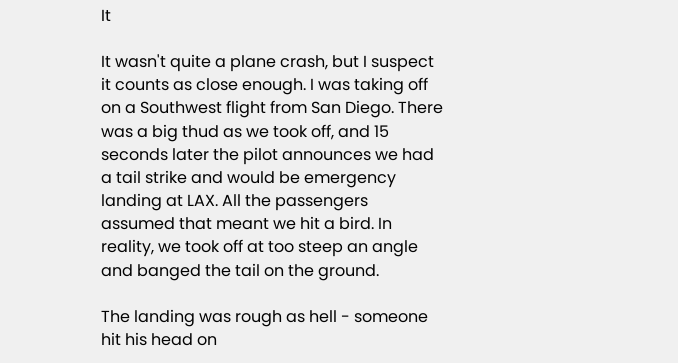It

It wasn't quite a plane crash, but I suspect it counts as close enough. I was taking off on a Southwest flight from San Diego. There was a big thud as we took off, and 15 seconds later the pilot announces we had a tail strike and would be emergency landing at LAX. All the passengers assumed that meant we hit a bird. In reality, we took off at too steep an angle and banged the tail on the ground.

The landing was rough as hell - someone hit his head on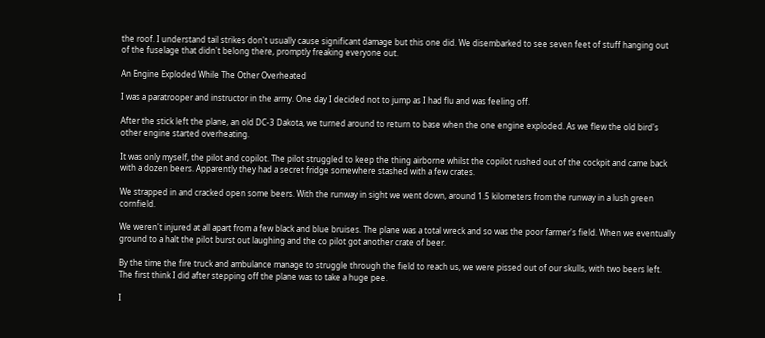the roof. I understand tail strikes don't usually cause significant damage but this one did. We disembarked to see seven feet of stuff hanging out of the fuselage that didn't belong there, promptly freaking everyone out.

An Engine Exploded While The Other Overheated

I was a paratrooper and instructor in the army. One day I decided not to jump as I had flu and was feeling off.

After the stick left the plane, an old DC-3 Dakota, we turned around to return to base when the one engine exploded. As we flew the old bird's other engine started overheating.

It was only myself, the pilot and copilot. The pilot struggled to keep the thing airborne whilst the copilot rushed out of the cockpit and came back with a dozen beers. Apparently they had a secret fridge somewhere stashed with a few crates.

We strapped in and cracked open some beers. With the runway in sight we went down, around 1.5 kilometers from the runway in a lush green cornfield.

We weren't injured at all apart from a few black and blue bruises. The plane was a total wreck and so was the poor farmer's field. When we eventually ground to a halt the pilot burst out laughing and the co pilot got another crate of beer.

By the time the fire truck and ambulance manage to struggle through the field to reach us, we were pissed out of our skulls, with two beers left. The first think I did after stepping off the plane was to take a huge pee.

I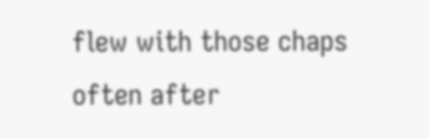flew with those chaps often after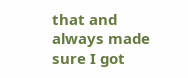that and always made sure I got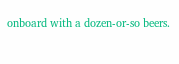onboard with a dozen-or-so beers.